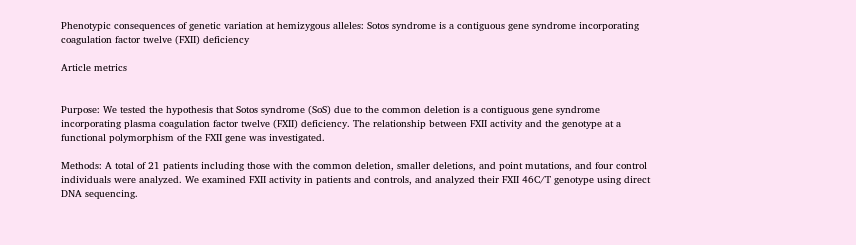Phenotypic consequences of genetic variation at hemizygous alleles: Sotos syndrome is a contiguous gene syndrome incorporating coagulation factor twelve (FXII) deficiency

Article metrics


Purpose: We tested the hypothesis that Sotos syndrome (SoS) due to the common deletion is a contiguous gene syndrome incorporating plasma coagulation factor twelve (FXII) deficiency. The relationship between FXII activity and the genotype at a functional polymorphism of the FXII gene was investigated.

Methods: A total of 21 patients including those with the common deletion, smaller deletions, and point mutations, and four control individuals were analyzed. We examined FXII activity in patients and controls, and analyzed their FXII 46C/T genotype using direct DNA sequencing.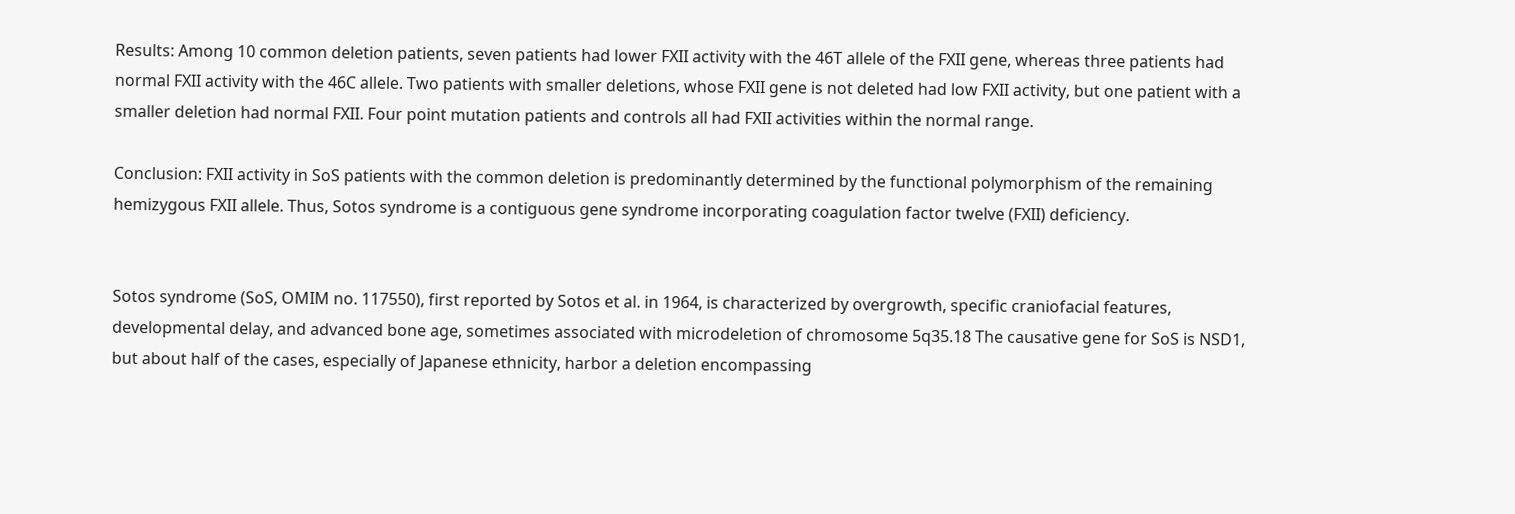Results: Among 10 common deletion patients, seven patients had lower FXII activity with the 46T allele of the FXII gene, whereas three patients had normal FXII activity with the 46C allele. Two patients with smaller deletions, whose FXII gene is not deleted had low FXII activity, but one patient with a smaller deletion had normal FXII. Four point mutation patients and controls all had FXII activities within the normal range.

Conclusion: FXII activity in SoS patients with the common deletion is predominantly determined by the functional polymorphism of the remaining hemizygous FXII allele. Thus, Sotos syndrome is a contiguous gene syndrome incorporating coagulation factor twelve (FXII) deficiency.


Sotos syndrome (SoS, OMIM no. 117550), first reported by Sotos et al. in 1964, is characterized by overgrowth, specific craniofacial features, developmental delay, and advanced bone age, sometimes associated with microdeletion of chromosome 5q35.18 The causative gene for SoS is NSD1, but about half of the cases, especially of Japanese ethnicity, harbor a deletion encompassing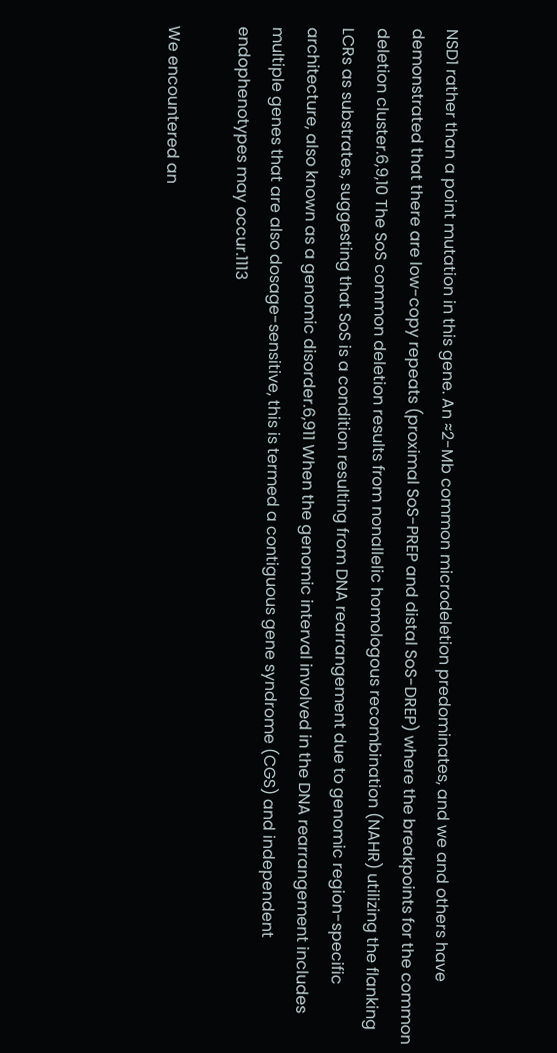NSD1 rather than a point mutation in this gene. An ≈2-Mb common microdeletion predominates, and we and others have demonstrated that there are low-copy repeats (proximal SoS-PREP and distal SoS-DREP) where the breakpoints for the common deletion cluster.6,9,10 The SoS common deletion results from nonallelic homologous recombination (NAHR) utilizing the flanking LCRs as substrates, suggesting that SoS is a condition resulting from DNA rearrangement due to genomic region-specific architecture, also known as a genomic disorder.6,911 When the genomic interval involved in the DNA rearrangement includes multiple genes that are also dosage-sensitive, this is termed a contiguous gene syndrome (CGS) and independent endophenotypes may occur.1113

We encountered an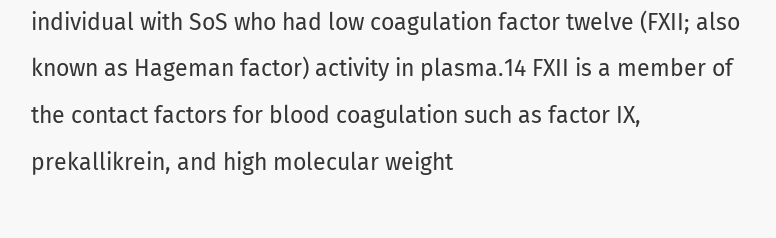individual with SoS who had low coagulation factor twelve (FXII; also known as Hageman factor) activity in plasma.14 FXII is a member of the contact factors for blood coagulation such as factor IX, prekallikrein, and high molecular weight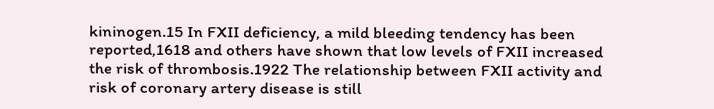kininogen.15 In FXII deficiency, a mild bleeding tendency has been reported,1618 and others have shown that low levels of FXII increased the risk of thrombosis.1922 The relationship between FXII activity and risk of coronary artery disease is still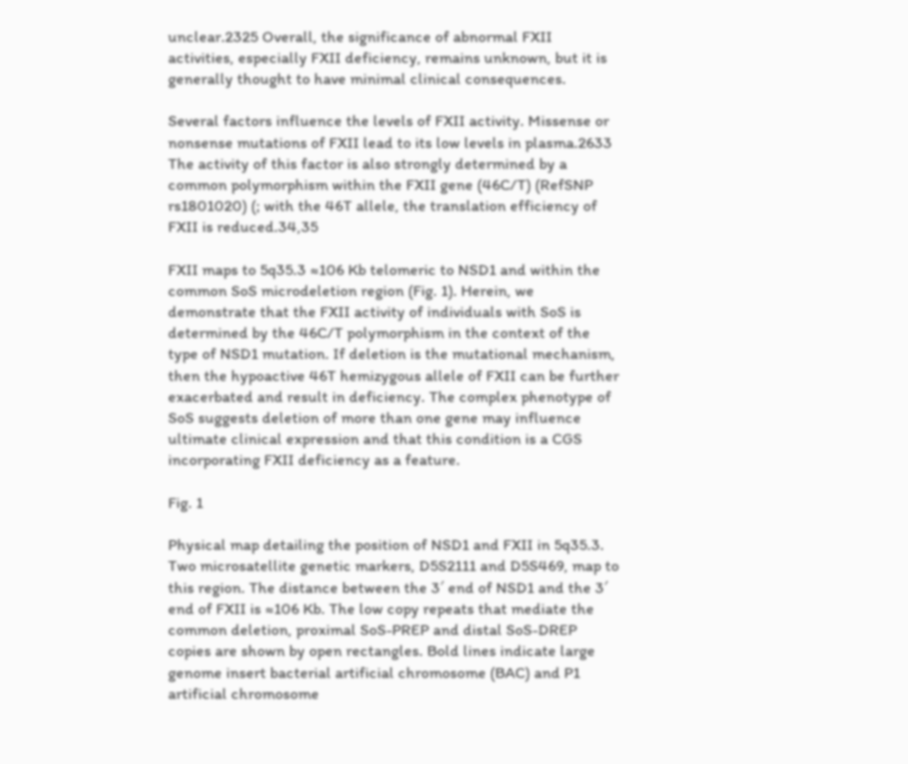unclear.2325 Overall, the significance of abnormal FXII activities, especially FXII deficiency, remains unknown, but it is generally thought to have minimal clinical consequences.

Several factors influence the levels of FXII activity. Missense or nonsense mutations of FXII lead to its low levels in plasma.2633 The activity of this factor is also strongly determined by a common polymorphism within the FXII gene (46C/T) (RefSNP rs1801020) (; with the 46T allele, the translation efficiency of FXII is reduced.34,35

FXII maps to 5q35.3 ≈106 Kb telomeric to NSD1 and within the common SoS microdeletion region (Fig. 1). Herein, we demonstrate that the FXII activity of individuals with SoS is determined by the 46C/T polymorphism in the context of the type of NSD1 mutation. If deletion is the mutational mechanism, then the hypoactive 46T hemizygous allele of FXII can be further exacerbated and result in deficiency. The complex phenotype of SoS suggests deletion of more than one gene may influence ultimate clinical expression and that this condition is a CGS incorporating FXII deficiency as a feature.

Fig. 1

Physical map detailing the position of NSD1 and FXII in 5q35.3. Two microsatellite genetic markers, D5S2111 and D5S469, map to this region. The distance between the 3′ end of NSD1 and the 3′ end of FXII is ≈106 Kb. The low copy repeats that mediate the common deletion, proximal SoS-PREP and distal SoS-DREP copies are shown by open rectangles. Bold lines indicate large genome insert bacterial artificial chromosome (BAC) and P1 artificial chromosome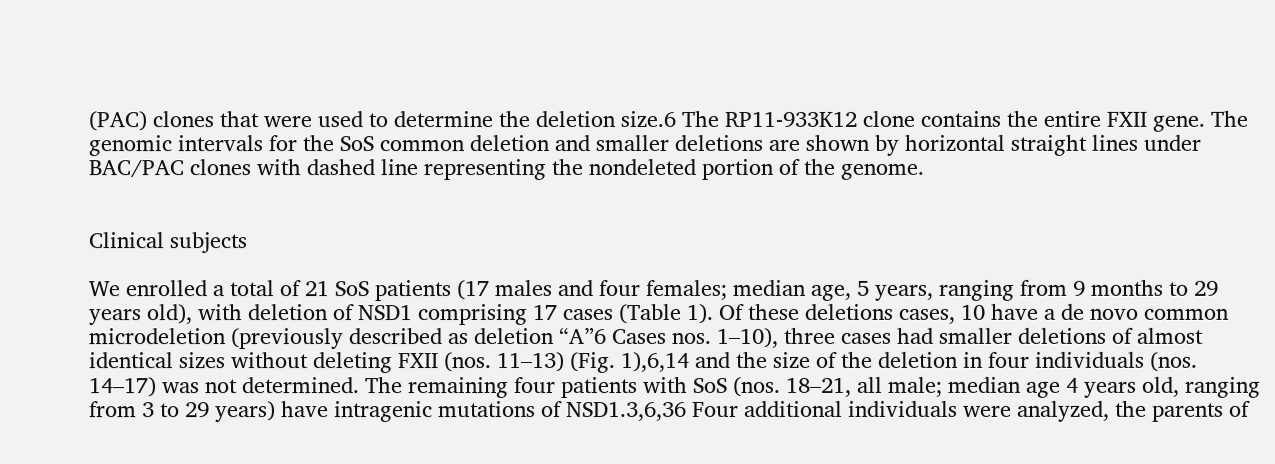(PAC) clones that were used to determine the deletion size.6 The RP11-933K12 clone contains the entire FXII gene. The genomic intervals for the SoS common deletion and smaller deletions are shown by horizontal straight lines under BAC/PAC clones with dashed line representing the nondeleted portion of the genome.


Clinical subjects

We enrolled a total of 21 SoS patients (17 males and four females; median age, 5 years, ranging from 9 months to 29 years old), with deletion of NSD1 comprising 17 cases (Table 1). Of these deletions cases, 10 have a de novo common microdeletion (previously described as deletion “A”6 Cases nos. 1–10), three cases had smaller deletions of almost identical sizes without deleting FXII (nos. 11–13) (Fig. 1),6,14 and the size of the deletion in four individuals (nos. 14–17) was not determined. The remaining four patients with SoS (nos. 18–21, all male; median age 4 years old, ranging from 3 to 29 years) have intragenic mutations of NSD1.3,6,36 Four additional individuals were analyzed, the parents of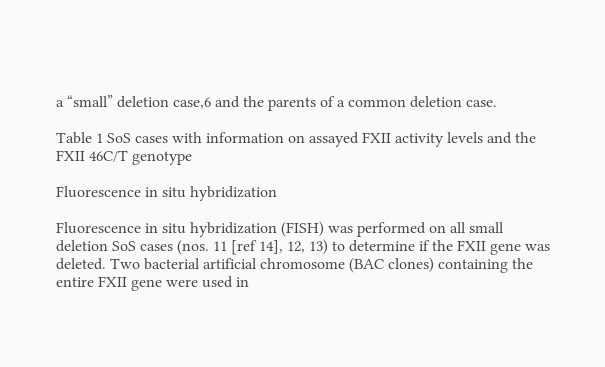a “small” deletion case,6 and the parents of a common deletion case.

Table 1 SoS cases with information on assayed FXII activity levels and the FXII 46C/T genotype

Fluorescence in situ hybridization

Fluorescence in situ hybridization (FISH) was performed on all small deletion SoS cases (nos. 11 [ref 14], 12, 13) to determine if the FXII gene was deleted. Two bacterial artificial chromosome (BAC clones) containing the entire FXII gene were used in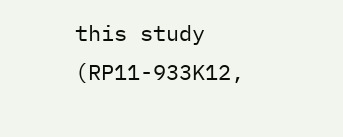this study (RP11-933K12,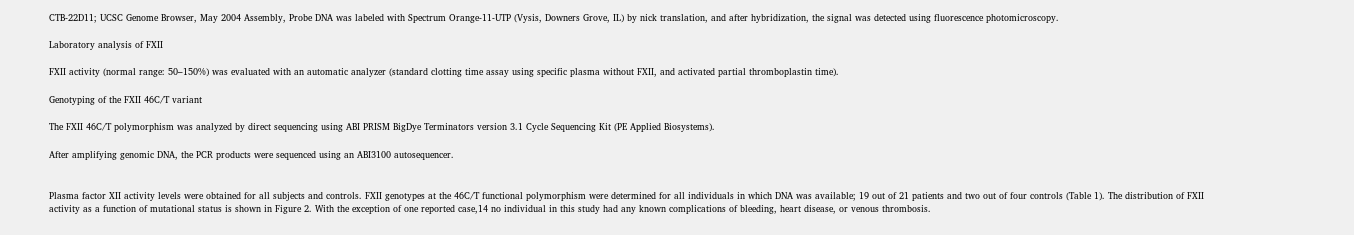CTB-22D11; UCSC Genome Browser, May 2004 Assembly, Probe DNA was labeled with Spectrum Orange-11-UTP (Vysis, Downers Grove, IL) by nick translation, and after hybridization, the signal was detected using fluorescence photomicroscopy.

Laboratory analysis of FXII

FXII activity (normal range: 50–150%) was evaluated with an automatic analyzer (standard clotting time assay using specific plasma without FXII, and activated partial thromboplastin time).

Genotyping of the FXII 46C/T variant

The FXII 46C/T polymorphism was analyzed by direct sequencing using ABI PRISM BigDye Terminators version 3.1 Cycle Sequencing Kit (PE Applied Biosystems).

After amplifying genomic DNA, the PCR products were sequenced using an ABI3100 autosequencer.


Plasma factor XII activity levels were obtained for all subjects and controls. FXII genotypes at the 46C/T functional polymorphism were determined for all individuals in which DNA was available; 19 out of 21 patients and two out of four controls (Table 1). The distribution of FXII activity as a function of mutational status is shown in Figure 2. With the exception of one reported case,14 no individual in this study had any known complications of bleeding, heart disease, or venous thrombosis.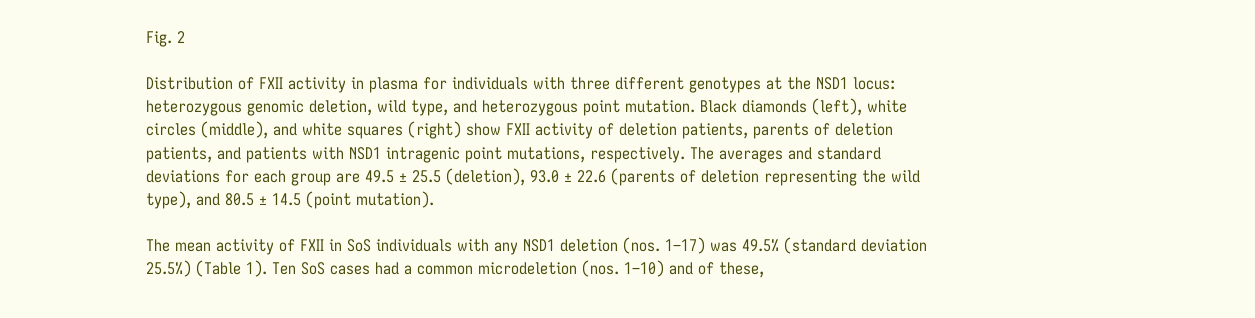Fig. 2

Distribution of FXII activity in plasma for individuals with three different genotypes at the NSD1 locus: heterozygous genomic deletion, wild type, and heterozygous point mutation. Black diamonds (left), white circles (middle), and white squares (right) show FXII activity of deletion patients, parents of deletion patients, and patients with NSD1 intragenic point mutations, respectively. The averages and standard deviations for each group are 49.5 ± 25.5 (deletion), 93.0 ± 22.6 (parents of deletion representing the wild type), and 80.5 ± 14.5 (point mutation).

The mean activity of FXII in SoS individuals with any NSD1 deletion (nos. 1–17) was 49.5% (standard deviation 25.5%) (Table 1). Ten SoS cases had a common microdeletion (nos. 1–10) and of these,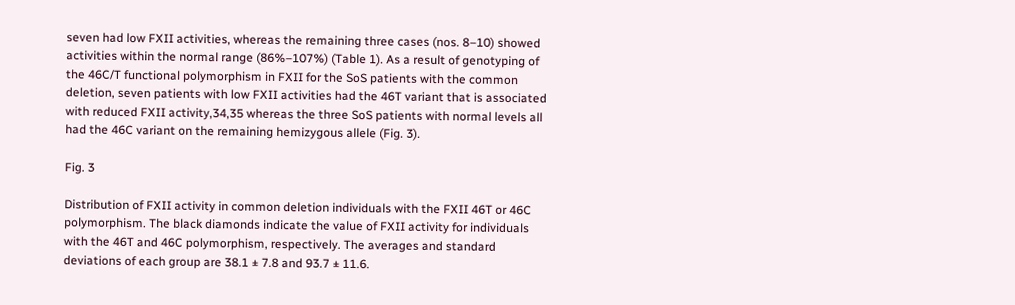seven had low FXII activities, whereas the remaining three cases (nos. 8–10) showed activities within the normal range (86%–107%) (Table 1). As a result of genotyping of the 46C/T functional polymorphism in FXII for the SoS patients with the common deletion, seven patients with low FXII activities had the 46T variant that is associated with reduced FXII activity,34,35 whereas the three SoS patients with normal levels all had the 46C variant on the remaining hemizygous allele (Fig. 3).

Fig. 3

Distribution of FXII activity in common deletion individuals with the FXII 46T or 46C polymorphism. The black diamonds indicate the value of FXII activity for individuals with the 46T and 46C polymorphism, respectively. The averages and standard deviations of each group are 38.1 ± 7.8 and 93.7 ± 11.6.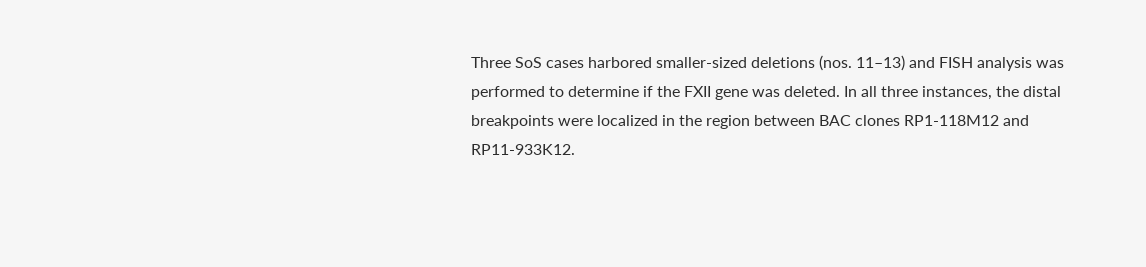Three SoS cases harbored smaller-sized deletions (nos. 11–13) and FISH analysis was performed to determine if the FXII gene was deleted. In all three instances, the distal breakpoints were localized in the region between BAC clones RP1-118M12 and RP11-933K12.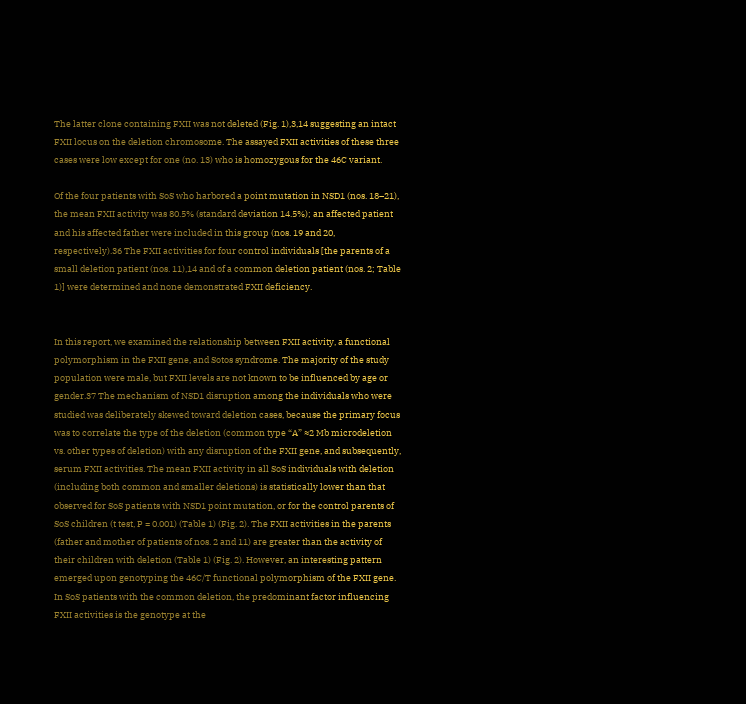The latter clone containing FXII was not deleted (Fig. 1),3,14 suggesting an intact FXII locus on the deletion chromosome. The assayed FXII activities of these three cases were low except for one (no. 13) who is homozygous for the 46C variant.

Of the four patients with SoS who harbored a point mutation in NSD1 (nos. 18–21), the mean FXII activity was 80.5% (standard deviation 14.5%); an affected patient and his affected father were included in this group (nos. 19 and 20, respectively).36 The FXII activities for four control individuals [the parents of a small deletion patient (nos. 11),14 and of a common deletion patient (nos. 2; Table 1)] were determined and none demonstrated FXII deficiency.


In this report, we examined the relationship between FXII activity, a functional polymorphism in the FXII gene, and Sotos syndrome. The majority of the study population were male, but FXII levels are not known to be influenced by age or gender.37 The mechanism of NSD1 disruption among the individuals who were studied was deliberately skewed toward deletion cases, because the primary focus was to correlate the type of the deletion (common type “A” ≈2 Mb microdeletion vs. other types of deletion) with any disruption of the FXII gene, and subsequently, serum FXII activities. The mean FXII activity in all SoS individuals with deletion (including both common and smaller deletions) is statistically lower than that observed for SoS patients with NSD1 point mutation, or for the control parents of SoS children (t test, P = 0.001) (Table 1) (Fig. 2). The FXII activities in the parents (father and mother of patients of nos. 2 and 11) are greater than the activity of their children with deletion (Table 1) (Fig. 2). However, an interesting pattern emerged upon genotyping the 46C/T functional polymorphism of the FXII gene. In SoS patients with the common deletion, the predominant factor influencing FXII activities is the genotype at the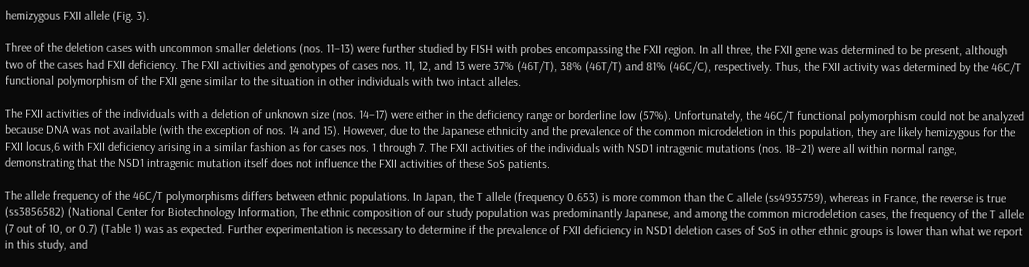hemizygous FXII allele (Fig. 3).

Three of the deletion cases with uncommon smaller deletions (nos. 11–13) were further studied by FISH with probes encompassing the FXII region. In all three, the FXII gene was determined to be present, although two of the cases had FXII deficiency. The FXII activities and genotypes of cases nos. 11, 12, and 13 were 37% (46T/T), 38% (46T/T) and 81% (46C/C), respectively. Thus, the FXII activity was determined by the 46C/T functional polymorphism of the FXII gene similar to the situation in other individuals with two intact alleles.

The FXII activities of the individuals with a deletion of unknown size (nos. 14–17) were either in the deficiency range or borderline low (57%). Unfortunately, the 46C/T functional polymorphism could not be analyzed because DNA was not available (with the exception of nos. 14 and 15). However, due to the Japanese ethnicity and the prevalence of the common microdeletion in this population, they are likely hemizygous for the FXII locus,6 with FXII deficiency arising in a similar fashion as for cases nos. 1 through 7. The FXII activities of the individuals with NSD1 intragenic mutations (nos. 18–21) were all within normal range, demonstrating that the NSD1 intragenic mutation itself does not influence the FXII activities of these SoS patients.

The allele frequency of the 46C/T polymorphisms differs between ethnic populations. In Japan, the T allele (frequency 0.653) is more common than the C allele (ss4935759), whereas in France, the reverse is true (ss3856582) (National Center for Biotechnology Information, The ethnic composition of our study population was predominantly Japanese, and among the common microdeletion cases, the frequency of the T allele (7 out of 10, or 0.7) (Table 1) was as expected. Further experimentation is necessary to determine if the prevalence of FXII deficiency in NSD1 deletion cases of SoS in other ethnic groups is lower than what we report in this study, and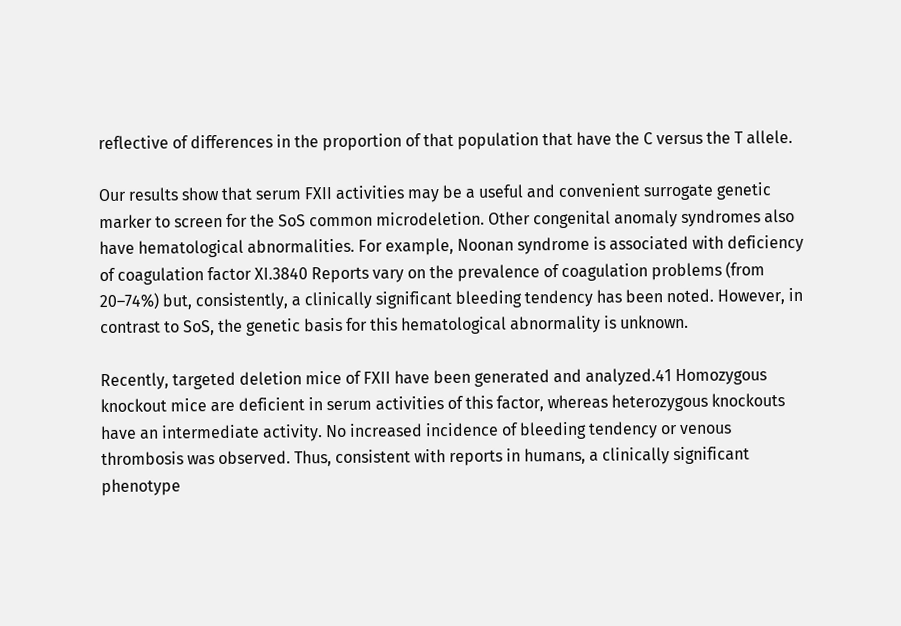reflective of differences in the proportion of that population that have the C versus the T allele.

Our results show that serum FXII activities may be a useful and convenient surrogate genetic marker to screen for the SoS common microdeletion. Other congenital anomaly syndromes also have hematological abnormalities. For example, Noonan syndrome is associated with deficiency of coagulation factor XI.3840 Reports vary on the prevalence of coagulation problems (from 20–74%) but, consistently, a clinically significant bleeding tendency has been noted. However, in contrast to SoS, the genetic basis for this hematological abnormality is unknown.

Recently, targeted deletion mice of FXII have been generated and analyzed.41 Homozygous knockout mice are deficient in serum activities of this factor, whereas heterozygous knockouts have an intermediate activity. No increased incidence of bleeding tendency or venous thrombosis was observed. Thus, consistent with reports in humans, a clinically significant phenotype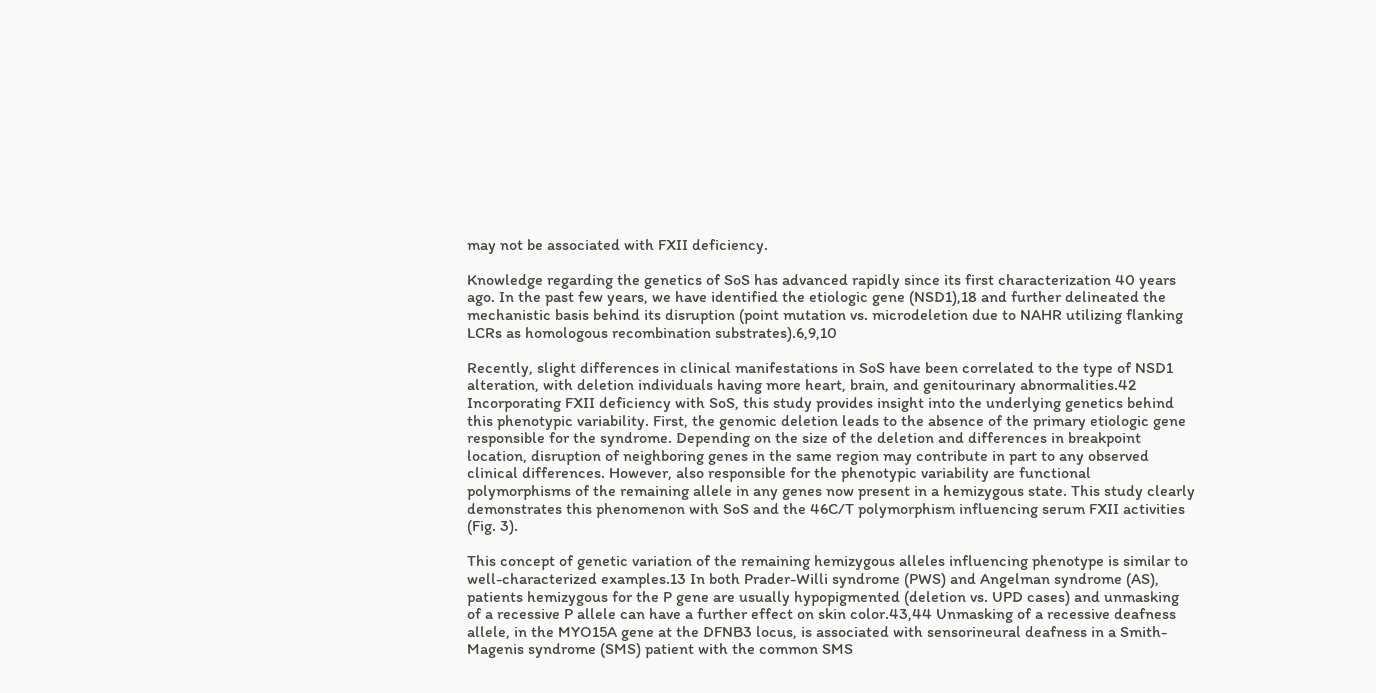may not be associated with FXII deficiency.

Knowledge regarding the genetics of SoS has advanced rapidly since its first characterization 40 years ago. In the past few years, we have identified the etiologic gene (NSD1),18 and further delineated the mechanistic basis behind its disruption (point mutation vs. microdeletion due to NAHR utilizing flanking LCRs as homologous recombination substrates).6,9,10

Recently, slight differences in clinical manifestations in SoS have been correlated to the type of NSD1 alteration, with deletion individuals having more heart, brain, and genitourinary abnormalities.42 Incorporating FXII deficiency with SoS, this study provides insight into the underlying genetics behind this phenotypic variability. First, the genomic deletion leads to the absence of the primary etiologic gene responsible for the syndrome. Depending on the size of the deletion and differences in breakpoint location, disruption of neighboring genes in the same region may contribute in part to any observed clinical differences. However, also responsible for the phenotypic variability are functional polymorphisms of the remaining allele in any genes now present in a hemizygous state. This study clearly demonstrates this phenomenon with SoS and the 46C/T polymorphism influencing serum FXII activities (Fig. 3).

This concept of genetic variation of the remaining hemizygous alleles influencing phenotype is similar to well-characterized examples.13 In both Prader-Willi syndrome (PWS) and Angelman syndrome (AS), patients hemizygous for the P gene are usually hypopigmented (deletion vs. UPD cases) and unmasking of a recessive P allele can have a further effect on skin color.43,44 Unmasking of a recessive deafness allele, in the MYO15A gene at the DFNB3 locus, is associated with sensorineural deafness in a Smith-Magenis syndrome (SMS) patient with the common SMS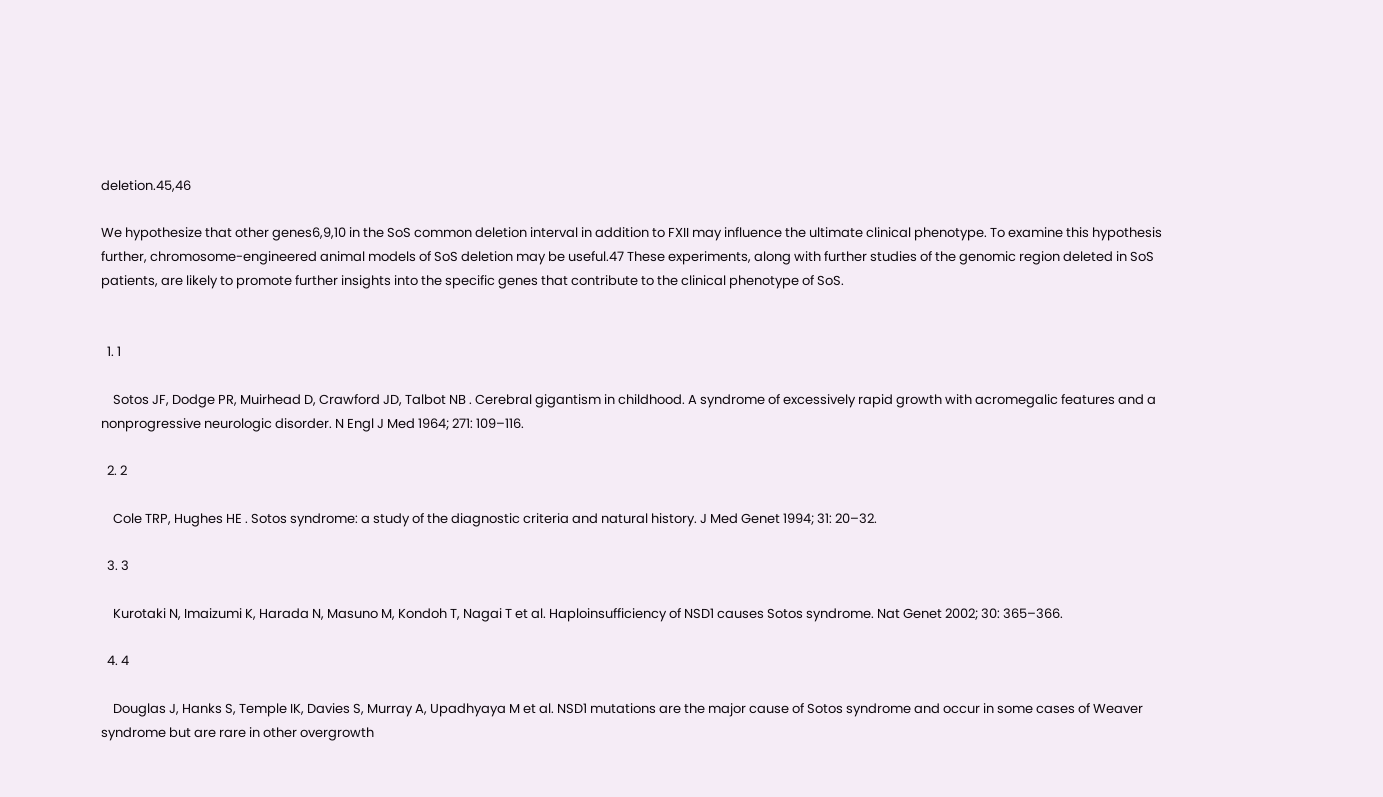deletion.45,46

We hypothesize that other genes6,9,10 in the SoS common deletion interval in addition to FXII may influence the ultimate clinical phenotype. To examine this hypothesis further, chromosome-engineered animal models of SoS deletion may be useful.47 These experiments, along with further studies of the genomic region deleted in SoS patients, are likely to promote further insights into the specific genes that contribute to the clinical phenotype of SoS.


  1. 1

    Sotos JF, Dodge PR, Muirhead D, Crawford JD, Talbot NB . Cerebral gigantism in childhood. A syndrome of excessively rapid growth with acromegalic features and a nonprogressive neurologic disorder. N Engl J Med 1964; 271: 109–116.

  2. 2

    Cole TRP, Hughes HE . Sotos syndrome: a study of the diagnostic criteria and natural history. J Med Genet 1994; 31: 20–32.

  3. 3

    Kurotaki N, Imaizumi K, Harada N, Masuno M, Kondoh T, Nagai T et al. Haploinsufficiency of NSD1 causes Sotos syndrome. Nat Genet 2002; 30: 365–366.

  4. 4

    Douglas J, Hanks S, Temple IK, Davies S, Murray A, Upadhyaya M et al. NSD1 mutations are the major cause of Sotos syndrome and occur in some cases of Weaver syndrome but are rare in other overgrowth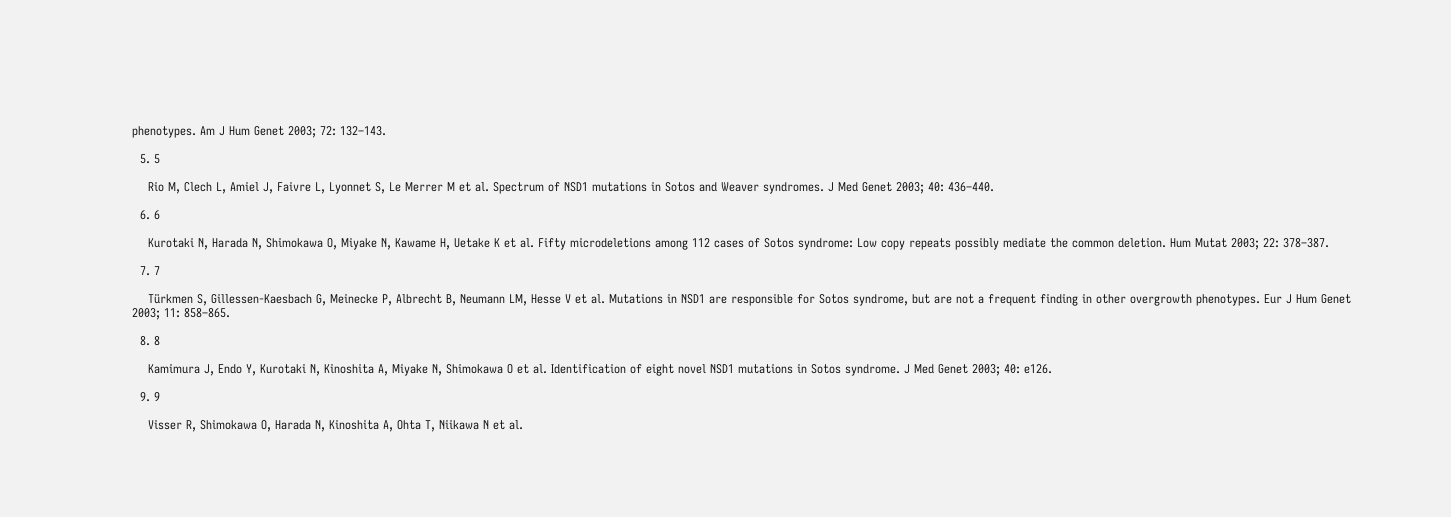phenotypes. Am J Hum Genet 2003; 72: 132–143.

  5. 5

    Rio M, Clech L, Amiel J, Faivre L, Lyonnet S, Le Merrer M et al. Spectrum of NSD1 mutations in Sotos and Weaver syndromes. J Med Genet 2003; 40: 436–440.

  6. 6

    Kurotaki N, Harada N, Shimokawa O, Miyake N, Kawame H, Uetake K et al. Fifty microdeletions among 112 cases of Sotos syndrome: Low copy repeats possibly mediate the common deletion. Hum Mutat 2003; 22: 378–387.

  7. 7

    Türkmen S, Gillessen-Kaesbach G, Meinecke P, Albrecht B, Neumann LM, Hesse V et al. Mutations in NSD1 are responsible for Sotos syndrome, but are not a frequent finding in other overgrowth phenotypes. Eur J Hum Genet 2003; 11: 858–865.

  8. 8

    Kamimura J, Endo Y, Kurotaki N, Kinoshita A, Miyake N, Shimokawa O et al. Identification of eight novel NSD1 mutations in Sotos syndrome. J Med Genet 2003; 40: e126.

  9. 9

    Visser R, Shimokawa O, Harada N, Kinoshita A, Ohta T, Niikawa N et al.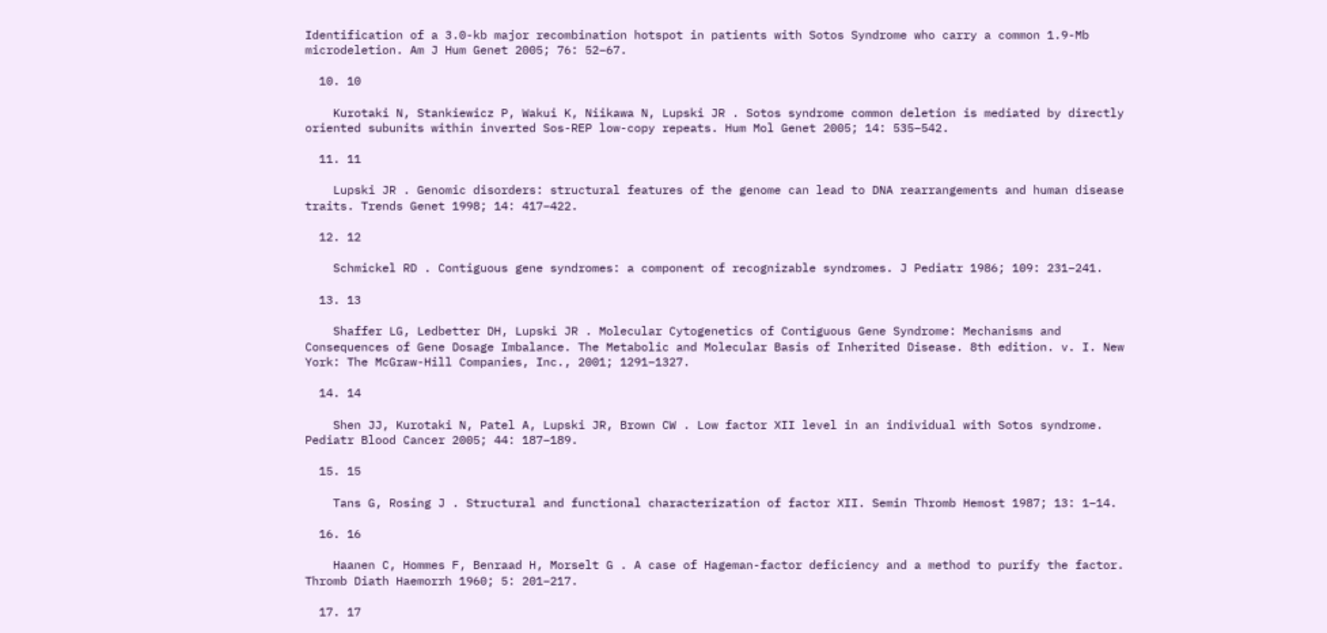Identification of a 3.0-kb major recombination hotspot in patients with Sotos Syndrome who carry a common 1.9-Mb microdeletion. Am J Hum Genet 2005; 76: 52–67.

  10. 10

    Kurotaki N, Stankiewicz P, Wakui K, Niikawa N, Lupski JR . Sotos syndrome common deletion is mediated by directly oriented subunits within inverted Sos-REP low-copy repeats. Hum Mol Genet 2005; 14: 535–542.

  11. 11

    Lupski JR . Genomic disorders: structural features of the genome can lead to DNA rearrangements and human disease traits. Trends Genet 1998; 14: 417–422.

  12. 12

    Schmickel RD . Contiguous gene syndromes: a component of recognizable syndromes. J Pediatr 1986; 109: 231–241.

  13. 13

    Shaffer LG, Ledbetter DH, Lupski JR . Molecular Cytogenetics of Contiguous Gene Syndrome: Mechanisms and Consequences of Gene Dosage Imbalance. The Metabolic and Molecular Basis of Inherited Disease. 8th edition. v. I. New York: The McGraw-Hill Companies, Inc., 2001; 1291–1327.

  14. 14

    Shen JJ, Kurotaki N, Patel A, Lupski JR, Brown CW . Low factor XII level in an individual with Sotos syndrome. Pediatr Blood Cancer 2005; 44: 187–189.

  15. 15

    Tans G, Rosing J . Structural and functional characterization of factor XII. Semin Thromb Hemost 1987; 13: 1–14.

  16. 16

    Haanen C, Hommes F, Benraad H, Morselt G . A case of Hageman-factor deficiency and a method to purify the factor. Thromb Diath Haemorrh 1960; 5: 201–217.

  17. 17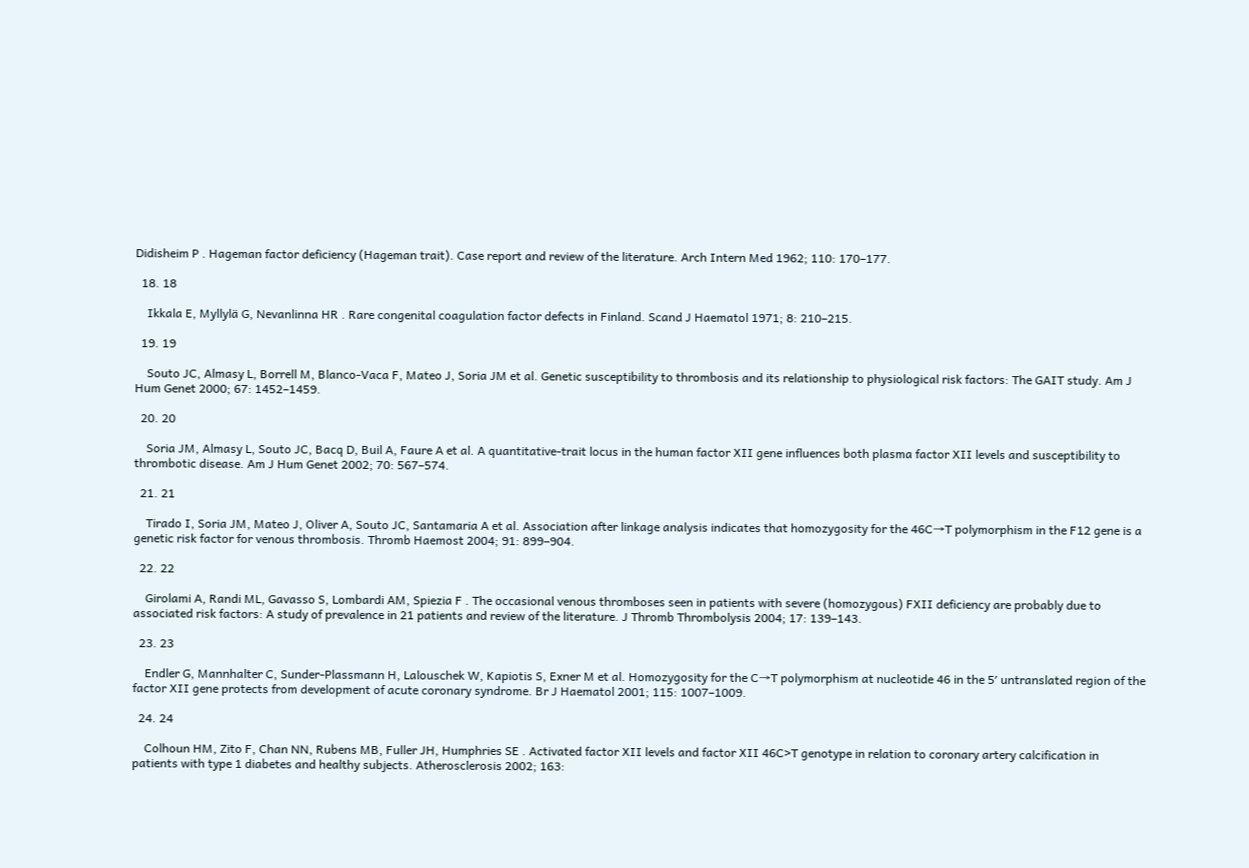Didisheim P . Hageman factor deficiency (Hageman trait). Case report and review of the literature. Arch Intern Med 1962; 110: 170–177.

  18. 18

    Ikkala E, Myllylä G, Nevanlinna HR . Rare congenital coagulation factor defects in Finland. Scand J Haematol 1971; 8: 210–215.

  19. 19

    Souto JC, Almasy L, Borrell M, Blanco-Vaca F, Mateo J, Soria JM et al. Genetic susceptibility to thrombosis and its relationship to physiological risk factors: The GAIT study. Am J Hum Genet 2000; 67: 1452–1459.

  20. 20

    Soria JM, Almasy L, Souto JC, Bacq D, Buil A, Faure A et al. A quantitative-trait locus in the human factor XII gene influences both plasma factor XII levels and susceptibility to thrombotic disease. Am J Hum Genet 2002; 70: 567–574.

  21. 21

    Tirado I, Soria JM, Mateo J, Oliver A, Souto JC, Santamaria A et al. Association after linkage analysis indicates that homozygosity for the 46C→T polymorphism in the F12 gene is a genetic risk factor for venous thrombosis. Thromb Haemost 2004; 91: 899–904.

  22. 22

    Girolami A, Randi ML, Gavasso S, Lombardi AM, Spiezia F . The occasional venous thromboses seen in patients with severe (homozygous) FXII deficiency are probably due to associated risk factors: A study of prevalence in 21 patients and review of the literature. J Thromb Thrombolysis 2004; 17: 139–143.

  23. 23

    Endler G, Mannhalter C, Sunder-Plassmann H, Lalouschek W, Kapiotis S, Exner M et al. Homozygosity for the C→T polymorphism at nucleotide 46 in the 5′ untranslated region of the factor XII gene protects from development of acute coronary syndrome. Br J Haematol 2001; 115: 1007–1009.

  24. 24

    Colhoun HM, Zito F, Chan NN, Rubens MB, Fuller JH, Humphries SE . Activated factor XII levels and factor XII 46C>T genotype in relation to coronary artery calcification in patients with type 1 diabetes and healthy subjects. Atherosclerosis 2002; 163: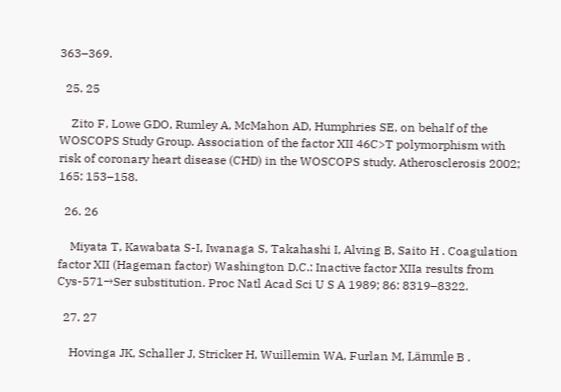363–369.

  25. 25

    Zito F, Lowe GDO, Rumley A, McMahon AD, Humphries SE, on behalf of the WOSCOPS Study Group. Association of the factor XII 46C>T polymorphism with risk of coronary heart disease (CHD) in the WOSCOPS study. Atherosclerosis 2002; 165: 153–158.

  26. 26

    Miyata T, Kawabata S-I, Iwanaga S, Takahashi I, Alving B, Saito H . Coagulation factor XII (Hageman factor) Washington D.C.: Inactive factor XIIa results from Cys-571→Ser substitution. Proc Natl Acad Sci U S A 1989; 86: 8319–8322.

  27. 27

    Hovinga JK, Schaller J, Stricker H, Wuillemin WA, Furlan M, Lämmle B .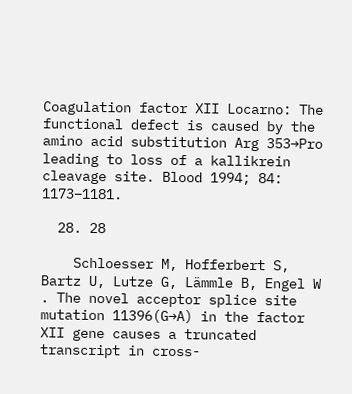Coagulation factor XII Locarno: The functional defect is caused by the amino acid substitution Arg 353→Pro leading to loss of a kallikrein cleavage site. Blood 1994; 84: 1173–1181.

  28. 28

    Schloesser M, Hofferbert S, Bartz U, Lutze G, Lämmle B, Engel W . The novel acceptor splice site mutation 11396(G→A) in the factor XII gene causes a truncated transcript in cross-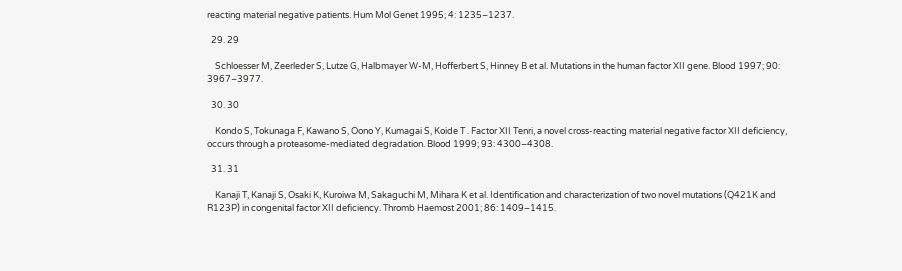reacting material negative patients. Hum Mol Genet 1995; 4: 1235–1237.

  29. 29

    Schloesser M, Zeerleder S, Lutze G, Halbmayer W-M, Hofferbert S, Hinney B et al. Mutations in the human factor XII gene. Blood 1997; 90: 3967–3977.

  30. 30

    Kondo S, Tokunaga F, Kawano S, Oono Y, Kumagai S, Koide T . Factor XII Tenri, a novel cross-reacting material negative factor XII deficiency, occurs through a proteasome-mediated degradation. Blood 1999; 93: 4300–4308.

  31. 31

    Kanaji T, Kanaji S, Osaki K, Kuroiwa M, Sakaguchi M, Mihara K et al. Identification and characterization of two novel mutations (Q421K and R123P) in congenital factor XII deficiency. Thromb Haemost 2001; 86: 1409–1415.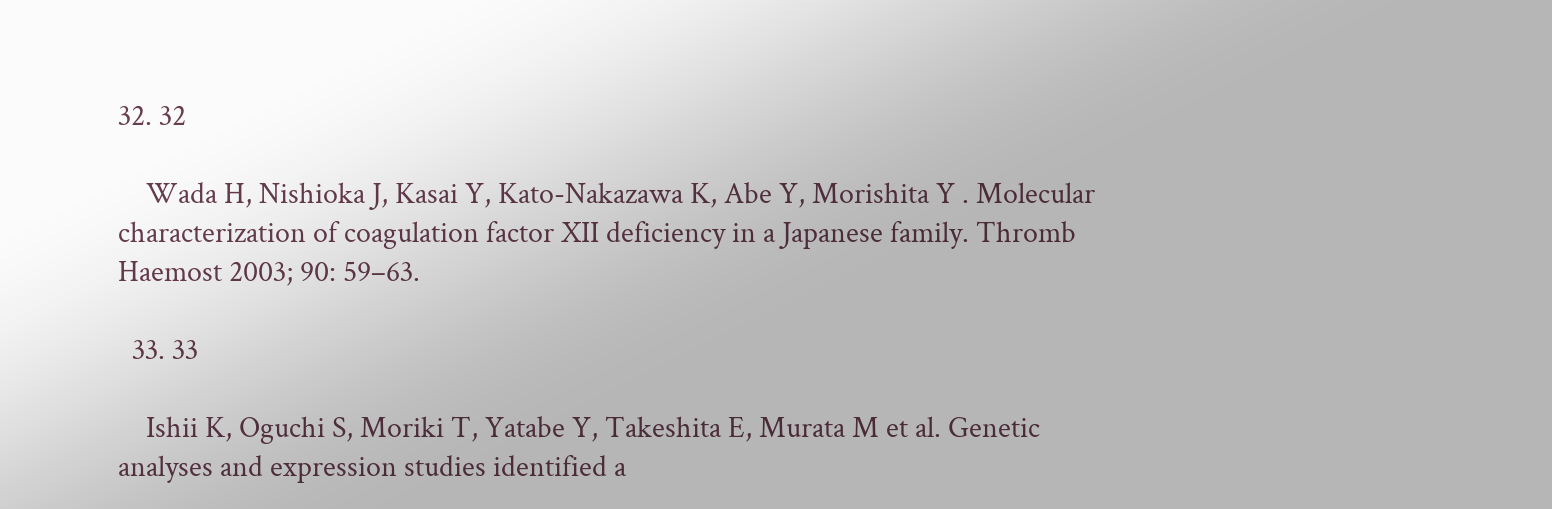32. 32

    Wada H, Nishioka J, Kasai Y, Kato-Nakazawa K, Abe Y, Morishita Y . Molecular characterization of coagulation factor XII deficiency in a Japanese family. Thromb Haemost 2003; 90: 59–63.

  33. 33

    Ishii K, Oguchi S, Moriki T, Yatabe Y, Takeshita E, Murata M et al. Genetic analyses and expression studies identified a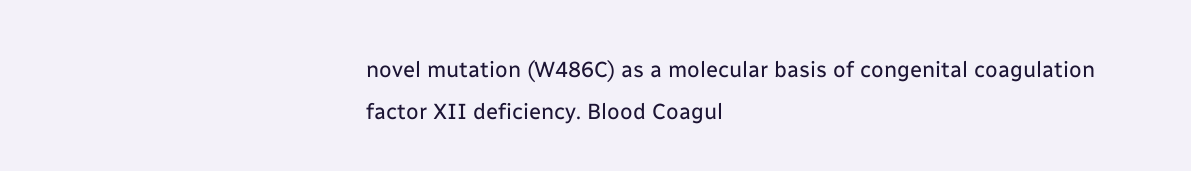novel mutation (W486C) as a molecular basis of congenital coagulation factor XII deficiency. Blood Coagul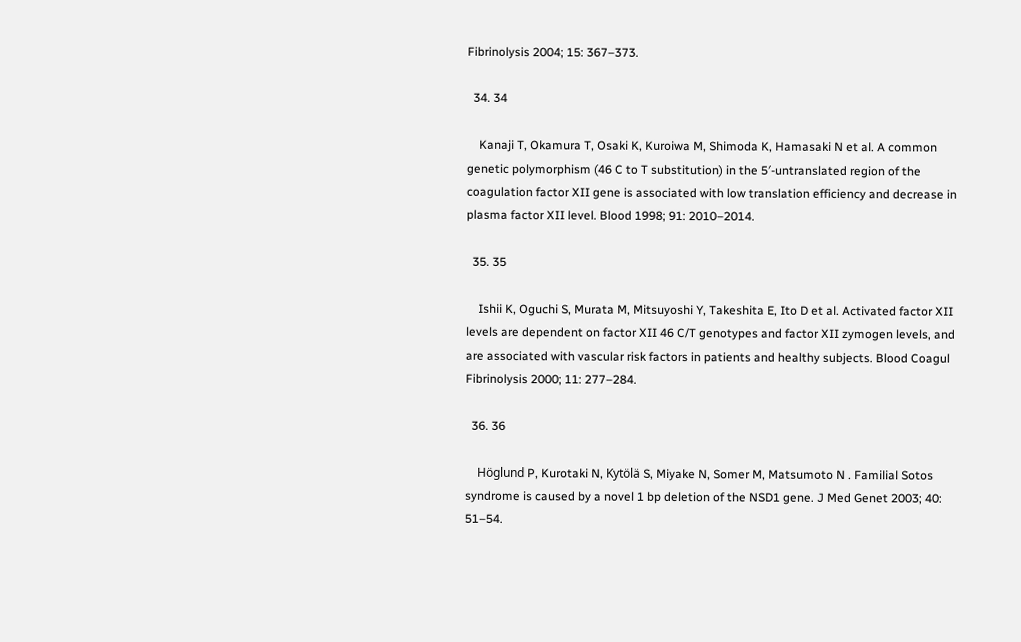Fibrinolysis 2004; 15: 367–373.

  34. 34

    Kanaji T, Okamura T, Osaki K, Kuroiwa M, Shimoda K, Hamasaki N et al. A common genetic polymorphism (46 C to T substitution) in the 5′-untranslated region of the coagulation factor XII gene is associated with low translation efficiency and decrease in plasma factor XII level. Blood 1998; 91: 2010–2014.

  35. 35

    Ishii K, Oguchi S, Murata M, Mitsuyoshi Y, Takeshita E, Ito D et al. Activated factor XII levels are dependent on factor XII 46 C/T genotypes and factor XII zymogen levels, and are associated with vascular risk factors in patients and healthy subjects. Blood Coagul Fibrinolysis 2000; 11: 277–284.

  36. 36

    Höglund P, Kurotaki N, Kytölä S, Miyake N, Somer M, Matsumoto N . Familial Sotos syndrome is caused by a novel 1 bp deletion of the NSD1 gene. J Med Genet 2003; 40: 51–54.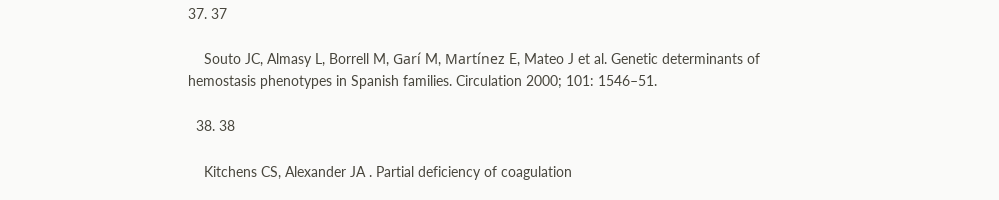37. 37

    Souto JC, Almasy L, Borrell M, Garí M, Martínez E, Mateo J et al. Genetic determinants of hemostasis phenotypes in Spanish families. Circulation 2000; 101: 1546–51.

  38. 38

    Kitchens CS, Alexander JA . Partial deficiency of coagulation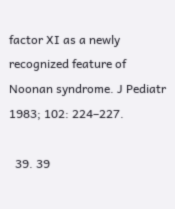factor XI as a newly recognized feature of Noonan syndrome. J Pediatr 1983; 102: 224–227.

  39. 39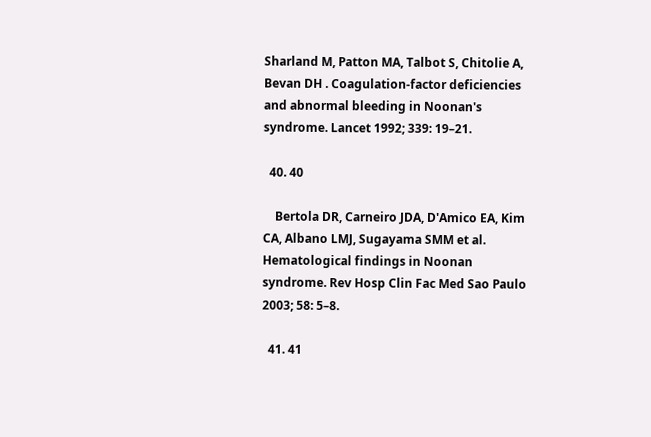Sharland M, Patton MA, Talbot S, Chitolie A, Bevan DH . Coagulation-factor deficiencies and abnormal bleeding in Noonan's syndrome. Lancet 1992; 339: 19–21.

  40. 40

    Bertola DR, Carneiro JDA, D'Amico EA, Kim CA, Albano LMJ, Sugayama SMM et al. Hematological findings in Noonan syndrome. Rev Hosp Clin Fac Med Sao Paulo 2003; 58: 5–8.

  41. 41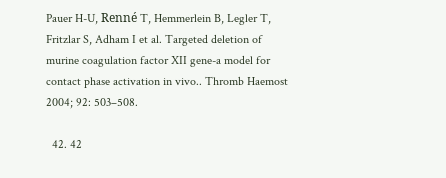Pauer H-U, Renné T, Hemmerlein B, Legler T, Fritzlar S, Adham I et al. Targeted deletion of murine coagulation factor XII gene-a model for contact phase activation in vivo.. Thromb Haemost 2004; 92: 503–508.

  42. 42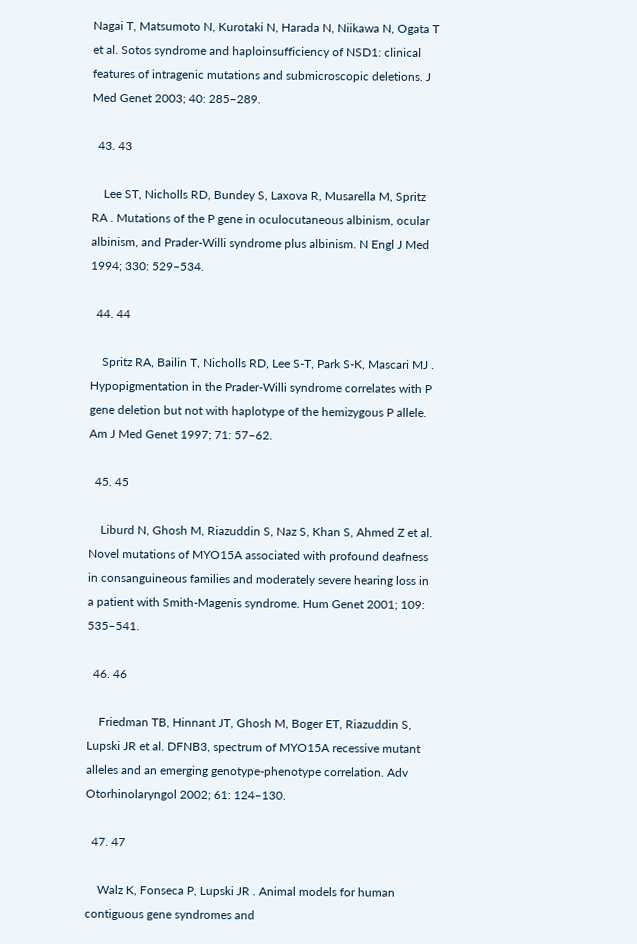Nagai T, Matsumoto N, Kurotaki N, Harada N, Niikawa N, Ogata T et al. Sotos syndrome and haploinsufficiency of NSD1: clinical features of intragenic mutations and submicroscopic deletions. J Med Genet 2003; 40: 285–289.

  43. 43

    Lee ST, Nicholls RD, Bundey S, Laxova R, Musarella M, Spritz RA . Mutations of the P gene in oculocutaneous albinism, ocular albinism, and Prader-Willi syndrome plus albinism. N Engl J Med 1994; 330: 529–534.

  44. 44

    Spritz RA, Bailin T, Nicholls RD, Lee S-T, Park S-K, Mascari MJ . Hypopigmentation in the Prader-Willi syndrome correlates with P gene deletion but not with haplotype of the hemizygous P allele. Am J Med Genet 1997; 71: 57–62.

  45. 45

    Liburd N, Ghosh M, Riazuddin S, Naz S, Khan S, Ahmed Z et al. Novel mutations of MYO15A associated with profound deafness in consanguineous families and moderately severe hearing loss in a patient with Smith-Magenis syndrome. Hum Genet 2001; 109: 535–541.

  46. 46

    Friedman TB, Hinnant JT, Ghosh M, Boger ET, Riazuddin S, Lupski JR et al. DFNB3, spectrum of MYO15A recessive mutant alleles and an emerging genotype-phenotype correlation. Adv Otorhinolaryngol 2002; 61: 124–130.

  47. 47

    Walz K, Fonseca P, Lupski JR . Animal models for human contiguous gene syndromes and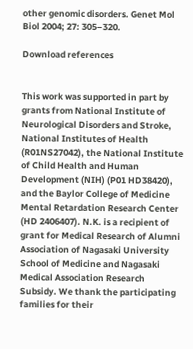other genomic disorders. Genet Mol Biol 2004; 27: 305–320.

Download references


This work was supported in part by grants from National Institute of Neurological Disorders and Stroke, National Institutes of Health (R01NS27042), the National Institute of Child Health and Human Development (NIH) (P01 HD38420), and the Baylor College of Medicine Mental Retardation Research Center (HD 2406407). N.K. is a recipient of grant for Medical Research of Alumni Association of Nagasaki University School of Medicine and Nagasaki Medical Association Research Subsidy. We thank the participating families for their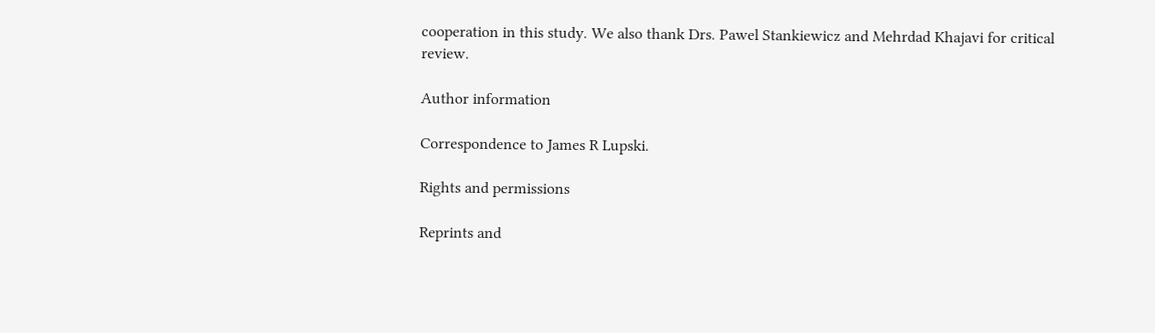cooperation in this study. We also thank Drs. Pawel Stankiewicz and Mehrdad Khajavi for critical review.

Author information

Correspondence to James R Lupski.

Rights and permissions

Reprints and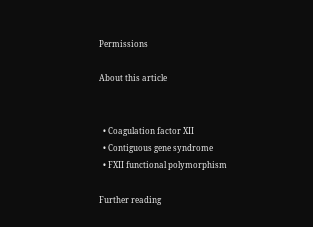Permissions

About this article


  • Coagulation factor XII
  • Contiguous gene syndrome
  • FXII functional polymorphism

Further reading